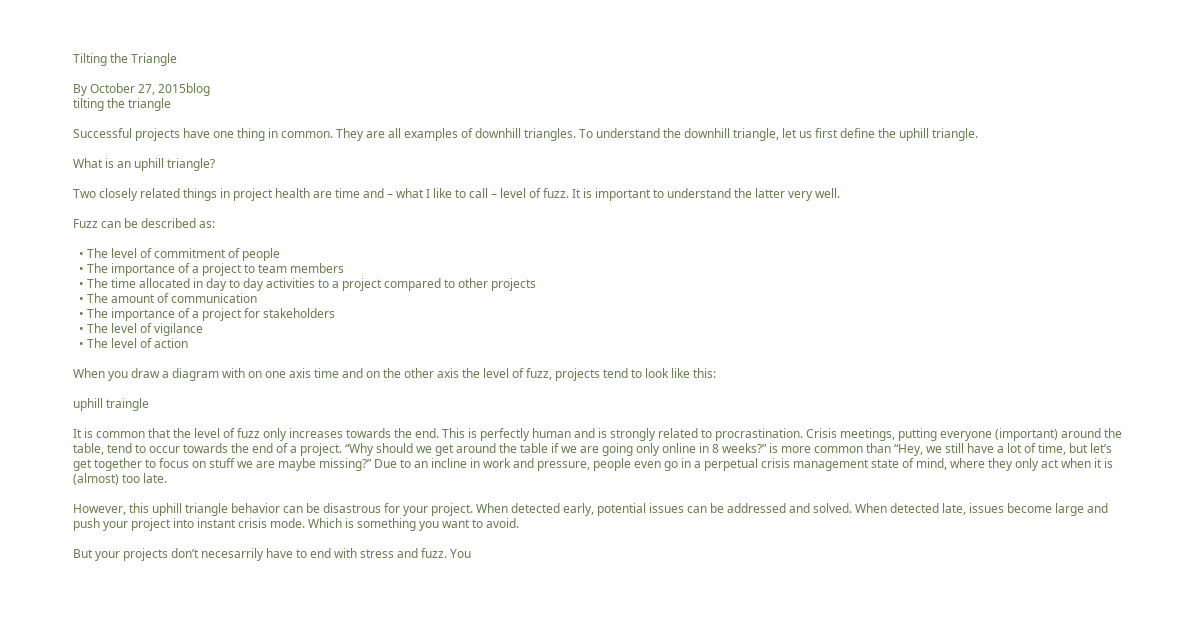Tilting the Triangle

By October 27, 2015blog
tilting the triangle

Successful projects have one thing in common. They are all examples of downhill triangles. To understand the downhill triangle, let us first define the uphill triangle.

What is an uphill triangle?

Two closely related things in project health are time and – what I like to call – level of fuzz. It is important to understand the latter very well.

Fuzz can be described as:

  • The level of commitment of people
  • The importance of a project to team members
  • The time allocated in day to day activities to a project compared to other projects
  • The amount of communication
  • The importance of a project for stakeholders
  • The level of vigilance
  • The level of action

When you draw a diagram with on one axis time and on the other axis the level of fuzz, projects tend to look like this:

uphill traingle

It is common that the level of fuzz only increases towards the end. This is perfectly human and is strongly related to procrastination. Crisis meetings, putting everyone (important) around the table, tend to occur towards the end of a project. “Why should we get around the table if we are going only online in 8 weeks?” is more common than “Hey, we still have a lot of time, but let’s get together to focus on stuff we are maybe missing?” Due to an incline in work and pressure, people even go in a perpetual crisis management state of mind, where they only act when it is (almost) too late.

However, this uphill triangle behavior can be disastrous for your project. When detected early, potential issues can be addressed and solved. When detected late, issues become large and push your project into instant crisis mode. Which is something you want to avoid.

But your projects don’t necesarrily have to end with stress and fuzz. You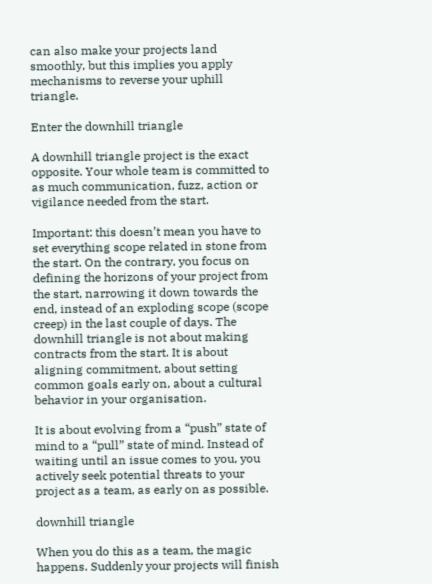can also make your projects land smoothly, but this implies you apply mechanisms to reverse your uphill triangle.

Enter the downhill triangle

A downhill triangle project is the exact opposite. Your whole team is committed to as much communication, fuzz, action or vigilance needed from the start.

Important: this doesn’t mean you have to set everything scope related in stone from the start. On the contrary, you focus on defining the horizons of your project from the start, narrowing it down towards the end, instead of an exploding scope (scope creep) in the last couple of days. The downhill triangle is not about making contracts from the start. It is about aligning commitment, about setting common goals early on, about a cultural behavior in your organisation.

It is about evolving from a “push” state of mind to a “pull” state of mind. Instead of waiting until an issue comes to you, you actively seek potential threats to your project as a team, as early on as possible.

downhill triangle

When you do this as a team, the magic happens. Suddenly your projects will finish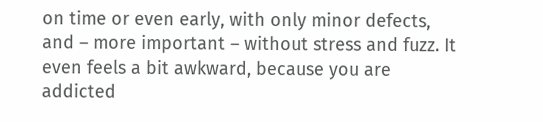on time or even early, with only minor defects, and – more important – without stress and fuzz. It even feels a bit awkward, because you are addicted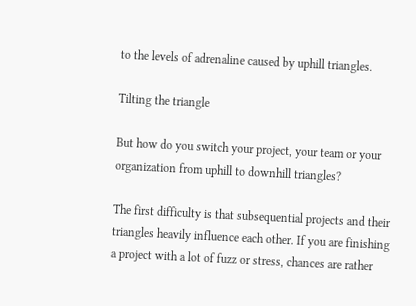to the levels of adrenaline caused by uphill triangles.

Tilting the triangle

But how do you switch your project, your team or your organization from uphill to downhill triangles?

The first difficulty is that subsequential projects and their triangles heavily influence each other. If you are finishing a project with a lot of fuzz or stress, chances are rather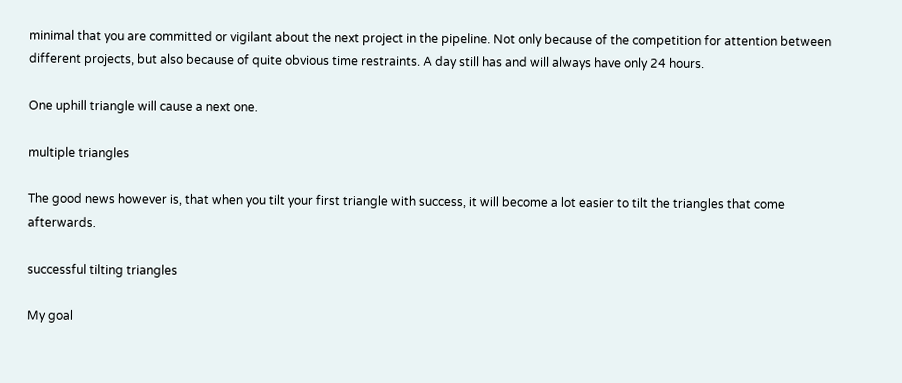minimal that you are committed or vigilant about the next project in the pipeline. Not only because of the competition for attention between different projects, but also because of quite obvious time restraints. A day still has and will always have only 24 hours.

One uphill triangle will cause a next one.

multiple triangles

The good news however is, that when you tilt your first triangle with success, it will become a lot easier to tilt the triangles that come afterwards.

successful tilting triangles

My goal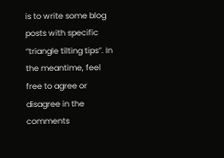is to write some blog posts with specific “triangle tilting tips”. In the meantime, feel free to agree or disagree in the comments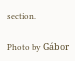section.

Photo by Gábor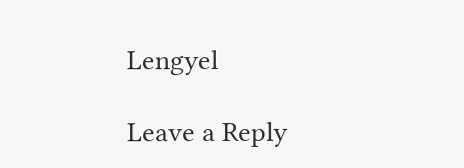Lengyel

Leave a Reply